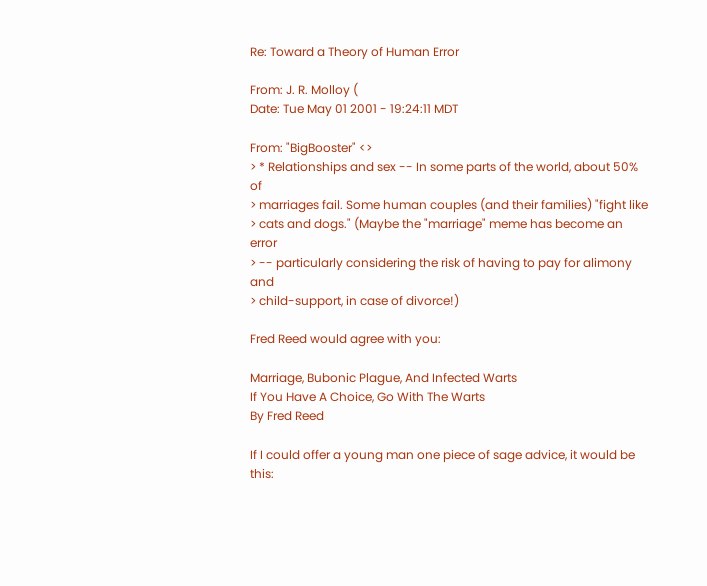Re: Toward a Theory of Human Error

From: J. R. Molloy (
Date: Tue May 01 2001 - 19:24:11 MDT

From: "BigBooster" <>
> * Relationships and sex -- In some parts of the world, about 50% of
> marriages fail. Some human couples (and their families) "fight like
> cats and dogs." (Maybe the "marriage" meme has become an error
> -- particularly considering the risk of having to pay for alimony and
> child-support, in case of divorce!)

Fred Reed would agree with you:

Marriage, Bubonic Plague, And Infected Warts
If You Have A Choice, Go With The Warts
By Fred Reed

If I could offer a young man one piece of sage advice, it would be this: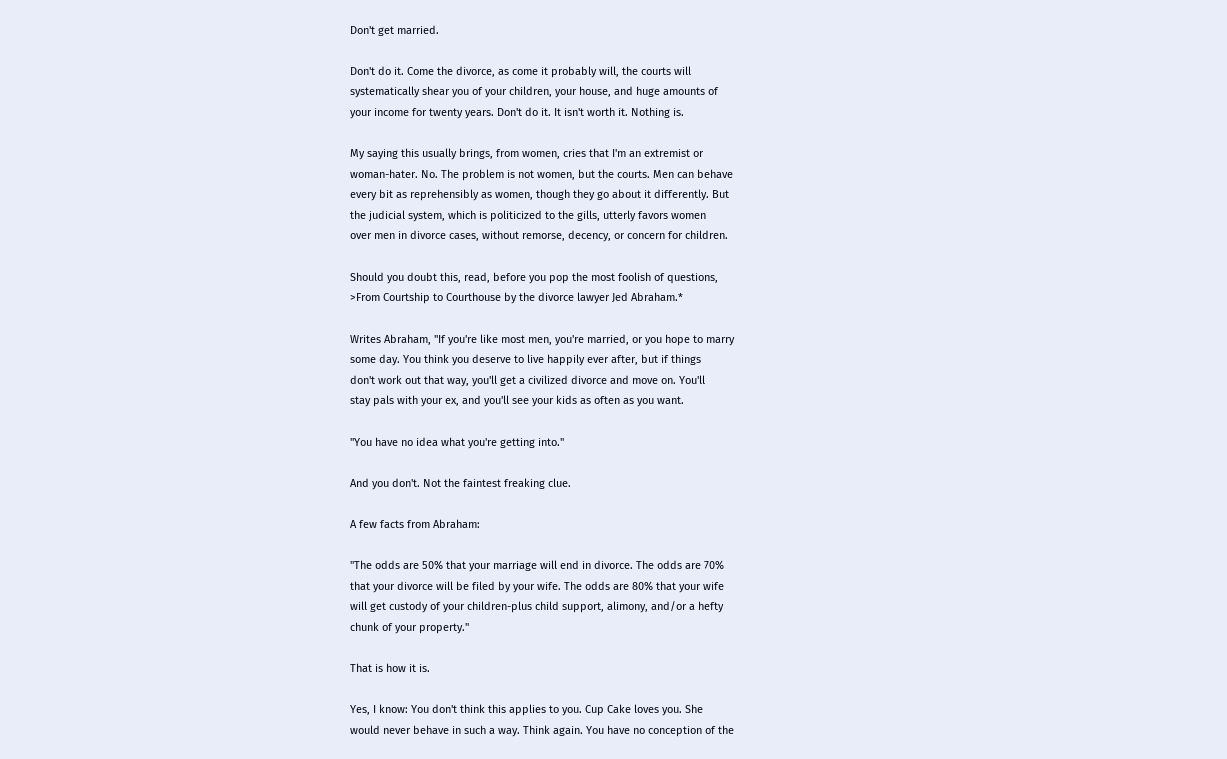Don't get married.

Don't do it. Come the divorce, as come it probably will, the courts will
systematically shear you of your children, your house, and huge amounts of
your income for twenty years. Don't do it. It isn't worth it. Nothing is.

My saying this usually brings, from women, cries that I'm an extremist or
woman-hater. No. The problem is not women, but the courts. Men can behave
every bit as reprehensibly as women, though they go about it differently. But
the judicial system, which is politicized to the gills, utterly favors women
over men in divorce cases, without remorse, decency, or concern for children.

Should you doubt this, read, before you pop the most foolish of questions,
>From Courtship to Courthouse by the divorce lawyer Jed Abraham.*

Writes Abraham, "If you're like most men, you're married, or you hope to marry
some day. You think you deserve to live happily ever after, but if things
don't work out that way, you'll get a civilized divorce and move on. You'll
stay pals with your ex, and you'll see your kids as often as you want.

"You have no idea what you're getting into."

And you don't. Not the faintest freaking clue.

A few facts from Abraham:

"The odds are 50% that your marriage will end in divorce. The odds are 70%
that your divorce will be filed by your wife. The odds are 80% that your wife
will get custody of your children-plus child support, alimony, and/or a hefty
chunk of your property."

That is how it is.

Yes, I know: You don't think this applies to you. Cup Cake loves you. She
would never behave in such a way. Think again. You have no conception of the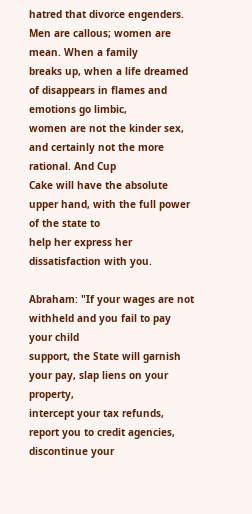hatred that divorce engenders. Men are callous; women are mean. When a family
breaks up, when a life dreamed of disappears in flames and emotions go limbic,
women are not the kinder sex, and certainly not the more rational. And Cup
Cake will have the absolute upper hand, with the full power of the state to
help her express her dissatisfaction with you.

Abraham: "If your wages are not withheld and you fail to pay your child
support, the State will garnish your pay, slap liens on your property,
intercept your tax refunds, report you to credit agencies, discontinue your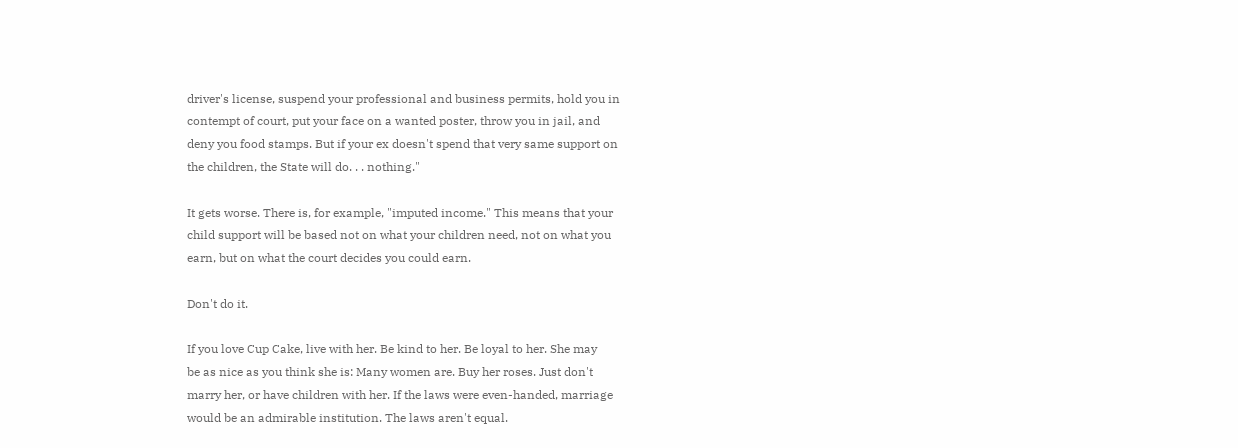driver's license, suspend your professional and business permits, hold you in
contempt of court, put your face on a wanted poster, throw you in jail, and
deny you food stamps. But if your ex doesn't spend that very same support on
the children, the State will do. . . nothing."

It gets worse. There is, for example, "imputed income." This means that your
child support will be based not on what your children need, not on what you
earn, but on what the court decides you could earn.

Don't do it.

If you love Cup Cake, live with her. Be kind to her. Be loyal to her. She may
be as nice as you think she is: Many women are. Buy her roses. Just don't
marry her, or have children with her. If the laws were even-handed, marriage
would be an admirable institution. The laws aren't equal.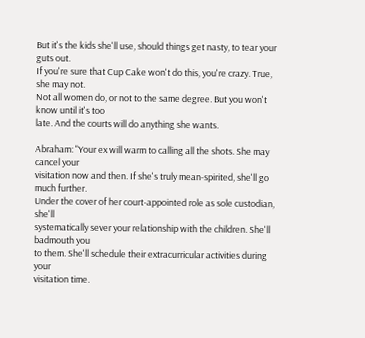But it's the kids she'll use, should things get nasty, to tear your guts out.
If you're sure that Cup Cake won't do this, you're crazy. True, she may not.
Not all women do, or not to the same degree. But you won't know until it's too
late. And the courts will do anything she wants.

Abraham: "Your ex will warm to calling all the shots. She may cancel your
visitation now and then. If she's truly mean-spirited, she'll go much further.
Under the cover of her court-appointed role as sole custodian, she'll
systematically sever your relationship with the children. She'll badmouth you
to them. She'll schedule their extracurricular activities during your
visitation time.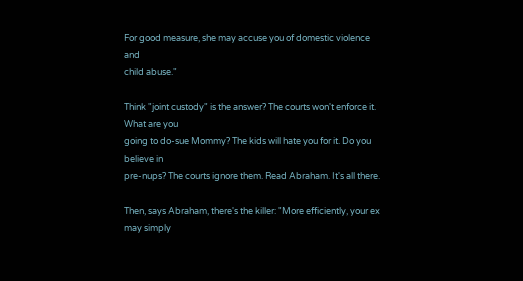For good measure, she may accuse you of domestic violence and
child abuse."

Think "joint custody" is the answer? The courts won't enforce it. What are you
going to do-sue Mommy? The kids will hate you for it. Do you believe in
pre-nups? The courts ignore them. Read Abraham. It's all there.

Then, says Abraham, there's the killer: "More efficiently, your ex may simply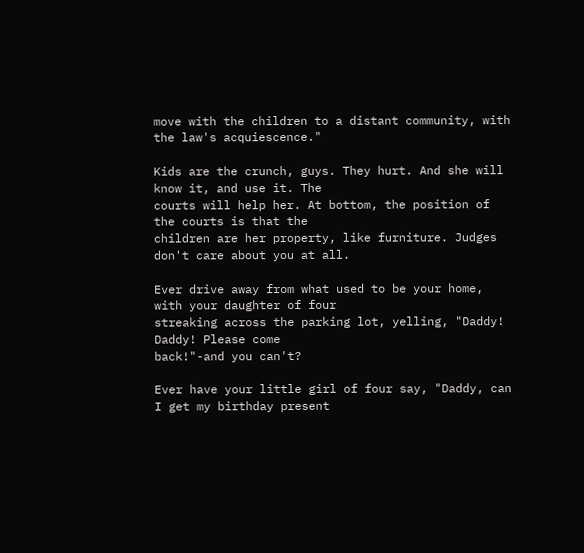move with the children to a distant community, with the law's acquiescence."

Kids are the crunch, guys. They hurt. And she will know it, and use it. The
courts will help her. At bottom, the position of the courts is that the
children are her property, like furniture. Judges don't care about you at all.

Ever drive away from what used to be your home, with your daughter of four
streaking across the parking lot, yelling, "Daddy! Daddy! Please come
back!"-and you can't?

Ever have your little girl of four say, "Daddy, can I get my birthday present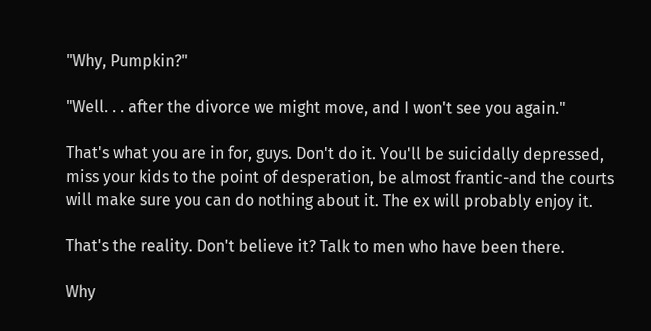"Why, Pumpkin?"

"Well. . . after the divorce we might move, and I won't see you again."

That's what you are in for, guys. Don't do it. You'll be suicidally depressed,
miss your kids to the point of desperation, be almost frantic-and the courts
will make sure you can do nothing about it. The ex will probably enjoy it.

That's the reality. Don't believe it? Talk to men who have been there.

Why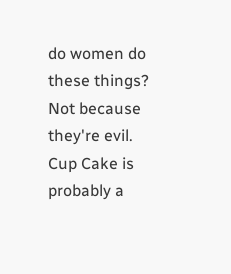do women do these things? Not because they're evil. Cup Cake is probably a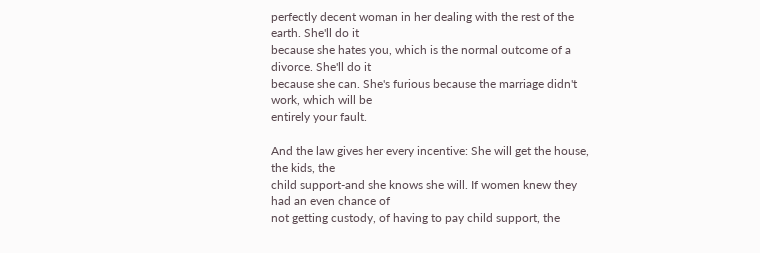perfectly decent woman in her dealing with the rest of the earth. She'll do it
because she hates you, which is the normal outcome of a divorce. She'll do it
because she can. She's furious because the marriage didn't work, which will be
entirely your fault.

And the law gives her every incentive: She will get the house, the kids, the
child support-and she knows she will. If women knew they had an even chance of
not getting custody, of having to pay child support, the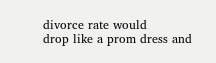divorce rate would
drop like a prom dress and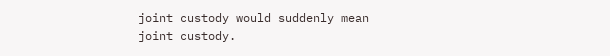joint custody would suddenly mean joint custody.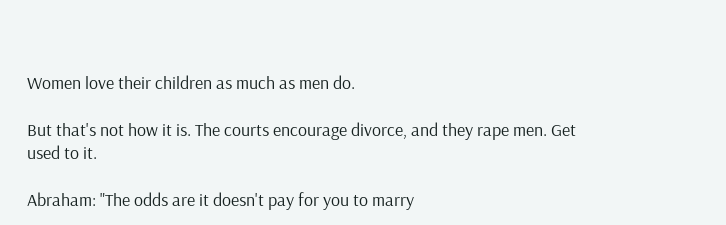Women love their children as much as men do.

But that's not how it is. The courts encourage divorce, and they rape men. Get
used to it.

Abraham: "The odds are it doesn't pay for you to marry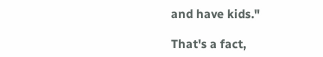and have kids."

That's a fact,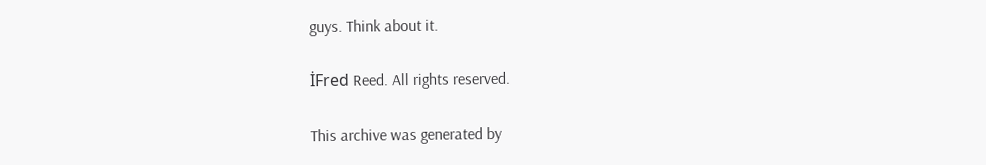guys. Think about it.

İFred Reed. All rights reserved.

This archive was generated by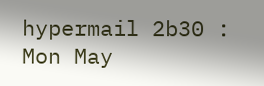hypermail 2b30 : Mon May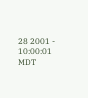28 2001 - 10:00:01 MDT